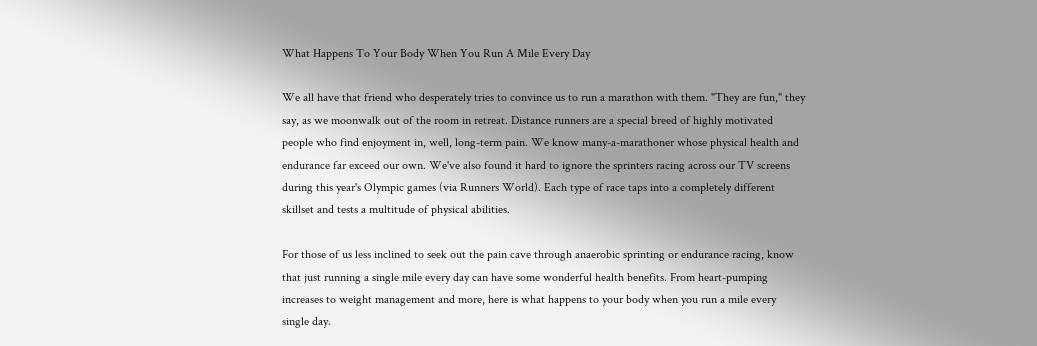What Happens To Your Body When You Run A Mile Every Day

We all have that friend who desperately tries to convince us to run a marathon with them. "They are fun," they say, as we moonwalk out of the room in retreat. Distance runners are a special breed of highly motivated people who find enjoyment in, well, long-term pain. We know many-a-marathoner whose physical health and endurance far exceed our own. We've also found it hard to ignore the sprinters racing across our TV screens during this year's Olympic games (via Runners World). Each type of race taps into a completely different skillset and tests a multitude of physical abilities.

For those of us less inclined to seek out the pain cave through anaerobic sprinting or endurance racing, know that just running a single mile every day can have some wonderful health benefits. From heart-pumping increases to weight management and more, here is what happens to your body when you run a mile every single day.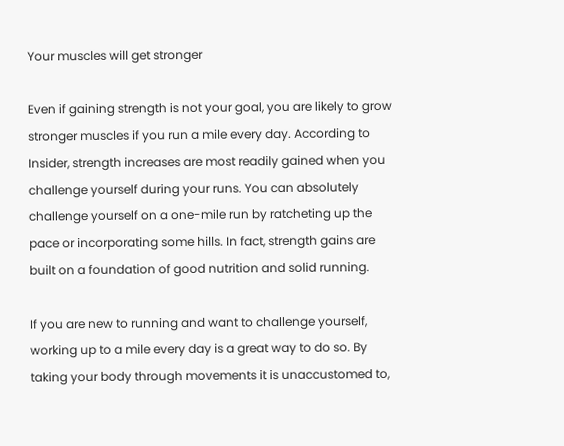Your muscles will get stronger

Even if gaining strength is not your goal, you are likely to grow stronger muscles if you run a mile every day. According to Insider, strength increases are most readily gained when you challenge yourself during your runs. You can absolutely challenge yourself on a one-mile run by ratcheting up the pace or incorporating some hills. In fact, strength gains are built on a foundation of good nutrition and solid running.

If you are new to running and want to challenge yourself, working up to a mile every day is a great way to do so. By taking your body through movements it is unaccustomed to,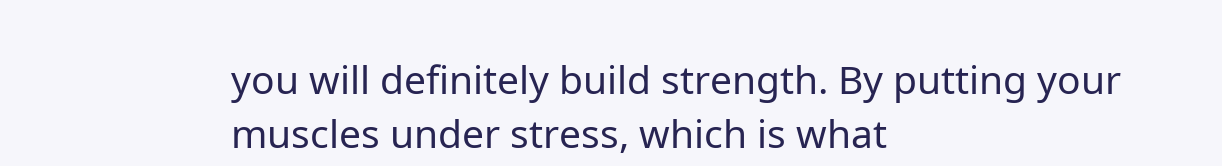you will definitely build strength. By putting your muscles under stress, which is what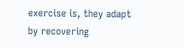exercise is, they adapt by recovering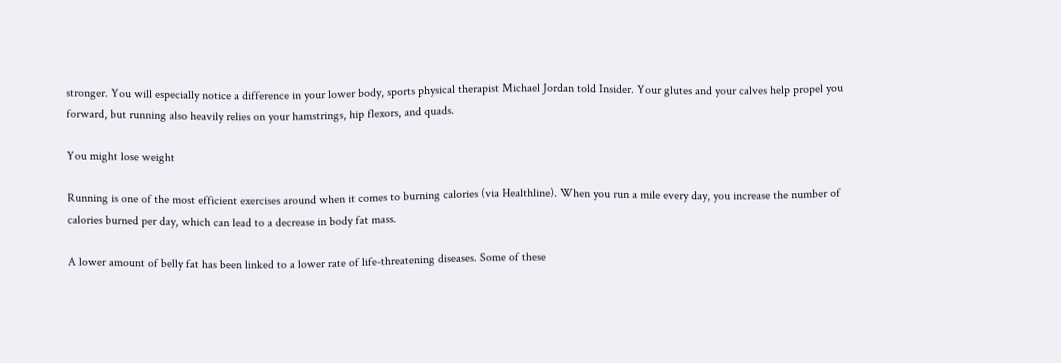stronger. You will especially notice a difference in your lower body, sports physical therapist Michael Jordan told Insider. Your glutes and your calves help propel you forward, but running also heavily relies on your hamstrings, hip flexors, and quads.

You might lose weight

Running is one of the most efficient exercises around when it comes to burning calories (via Healthline). When you run a mile every day, you increase the number of calories burned per day, which can lead to a decrease in body fat mass.

A lower amount of belly fat has been linked to a lower rate of life-threatening diseases. Some of these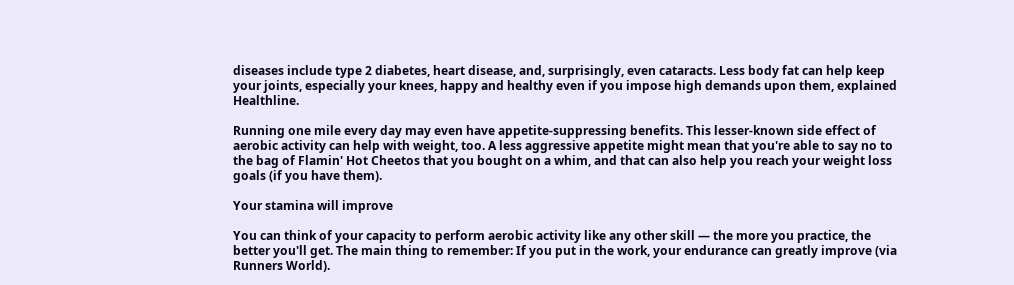diseases include type 2 diabetes, heart disease, and, surprisingly, even cataracts. Less body fat can help keep your joints, especially your knees, happy and healthy even if you impose high demands upon them, explained Healthline.

Running one mile every day may even have appetite-suppressing benefits. This lesser-known side effect of aerobic activity can help with weight, too. A less aggressive appetite might mean that you're able to say no to the bag of Flamin' Hot Cheetos that you bought on a whim, and that can also help you reach your weight loss goals (if you have them).

Your stamina will improve

You can think of your capacity to perform aerobic activity like any other skill — the more you practice, the better you'll get. The main thing to remember: If you put in the work, your endurance can greatly improve (via Runners World).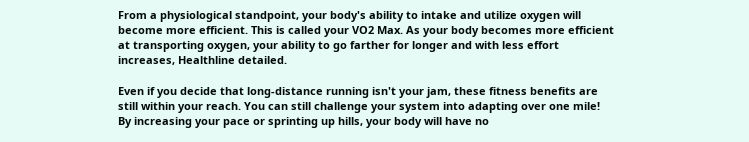From a physiological standpoint, your body's ability to intake and utilize oxygen will become more efficient. This is called your VO2 Max. As your body becomes more efficient at transporting oxygen, your ability to go farther for longer and with less effort increases, Healthline detailed.

Even if you decide that long-distance running isn't your jam, these fitness benefits are still within your reach. You can still challenge your system into adapting over one mile! By increasing your pace or sprinting up hills, your body will have no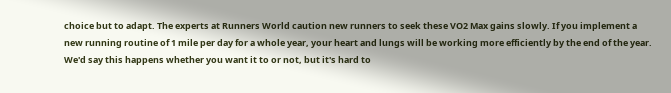choice but to adapt. The experts at Runners World caution new runners to seek these VO2 Max gains slowly. If you implement a new running routine of 1 mile per day for a whole year, your heart and lungs will be working more efficiently by the end of the year. We'd say this happens whether you want it to or not, but it's hard to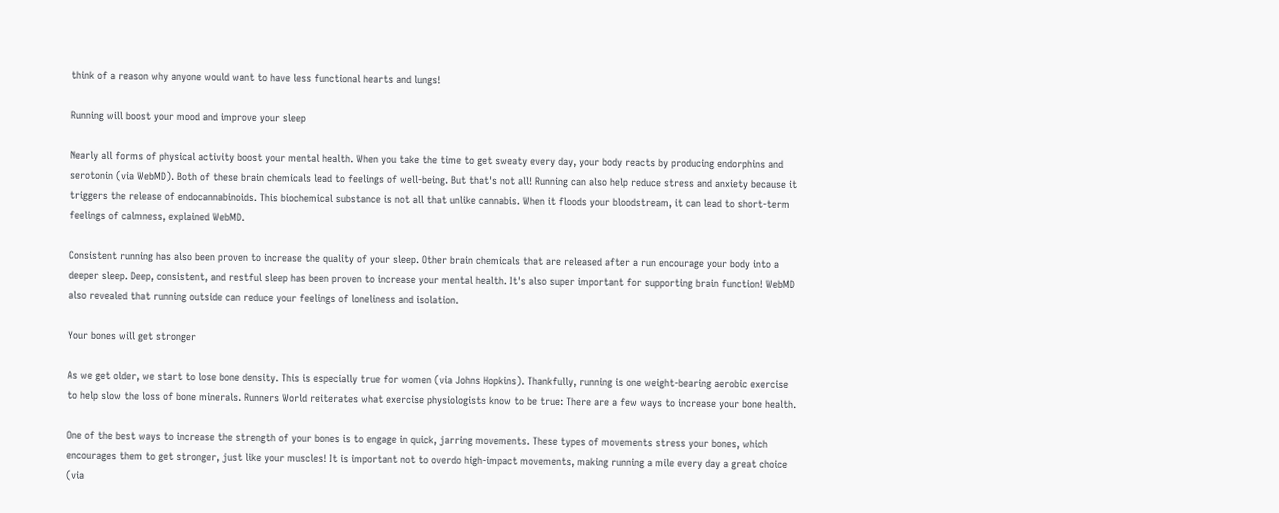think of a reason why anyone would want to have less functional hearts and lungs!

Running will boost your mood and improve your sleep

Nearly all forms of physical activity boost your mental health. When you take the time to get sweaty every day, your body reacts by producing endorphins and serotonin (via WebMD). Both of these brain chemicals lead to feelings of well-being. But that's not all! Running can also help reduce stress and anxiety because it triggers the release of endocannabinoids. This biochemical substance is not all that unlike cannabis. When it floods your bloodstream, it can lead to short-term feelings of calmness, explained WebMD.

Consistent running has also been proven to increase the quality of your sleep. Other brain chemicals that are released after a run encourage your body into a deeper sleep. Deep, consistent, and restful sleep has been proven to increase your mental health. It's also super important for supporting brain function! WebMD also revealed that running outside can reduce your feelings of loneliness and isolation.

Your bones will get stronger

As we get older, we start to lose bone density. This is especially true for women (via Johns Hopkins). Thankfully, running is one weight-bearing aerobic exercise to help slow the loss of bone minerals. Runners World reiterates what exercise physiologists know to be true: There are a few ways to increase your bone health.

One of the best ways to increase the strength of your bones is to engage in quick, jarring movements. These types of movements stress your bones, which encourages them to get stronger, just like your muscles! It is important not to overdo high-impact movements, making running a mile every day a great choice (via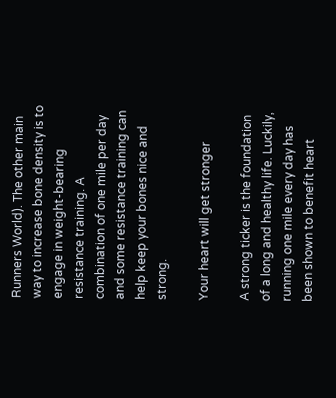Runners World). The other main way to increase bone density is to engage in weight-bearing resistance training. A combination of one mile per day and some resistance training can help keep your bones nice and strong.

Your heart will get stronger

A strong ticker is the foundation of a long and healthy life. Luckily, running one mile every day has been shown to benefit heart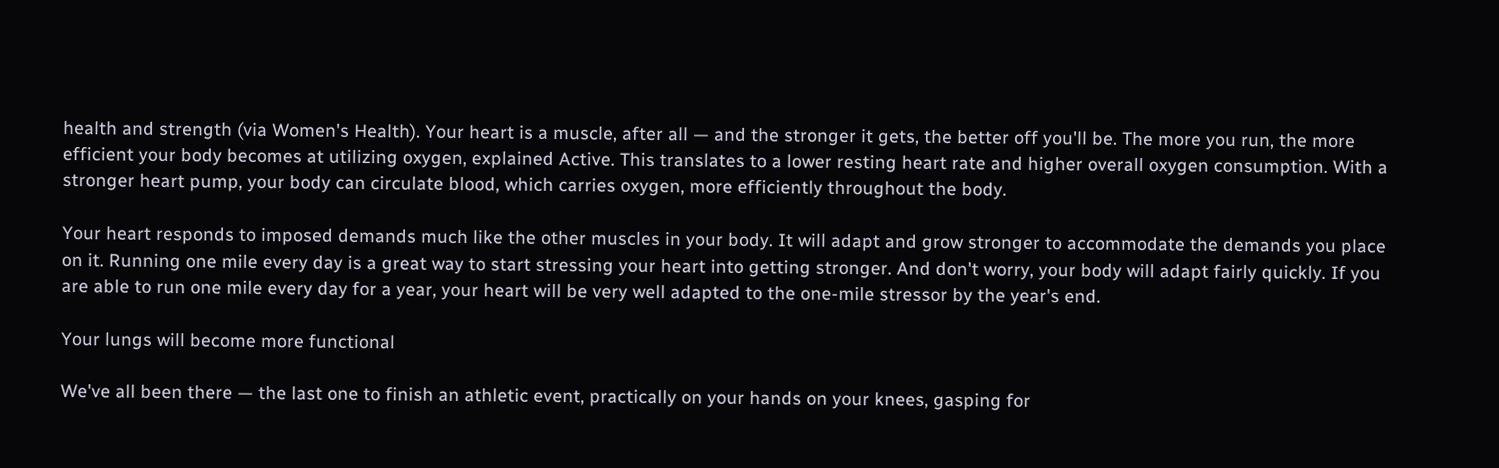health and strength (via Women's Health). Your heart is a muscle, after all — and the stronger it gets, the better off you'll be. The more you run, the more efficient your body becomes at utilizing oxygen, explained Active. This translates to a lower resting heart rate and higher overall oxygen consumption. With a stronger heart pump, your body can circulate blood, which carries oxygen, more efficiently throughout the body.

Your heart responds to imposed demands much like the other muscles in your body. It will adapt and grow stronger to accommodate the demands you place on it. Running one mile every day is a great way to start stressing your heart into getting stronger. And don't worry, your body will adapt fairly quickly. If you are able to run one mile every day for a year, your heart will be very well adapted to the one-mile stressor by the year's end.

Your lungs will become more functional

We've all been there — the last one to finish an athletic event, practically on your hands on your knees, gasping for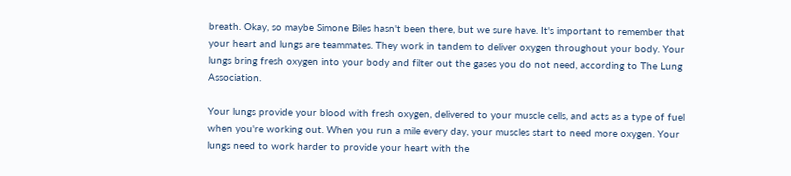breath. Okay, so maybe Simone Biles hasn't been there, but we sure have. It's important to remember that your heart and lungs are teammates. They work in tandem to deliver oxygen throughout your body. Your lungs bring fresh oxygen into your body and filter out the gases you do not need, according to The Lung Association.

Your lungs provide your blood with fresh oxygen, delivered to your muscle cells, and acts as a type of fuel when you're working out. When you run a mile every day, your muscles start to need more oxygen. Your lungs need to work harder to provide your heart with the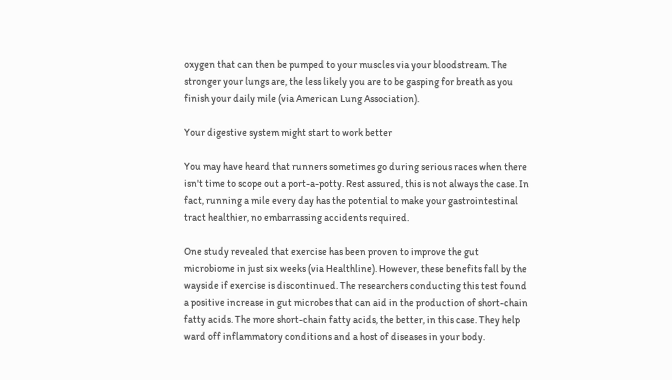oxygen that can then be pumped to your muscles via your bloodstream. The stronger your lungs are, the less likely you are to be gasping for breath as you finish your daily mile (via American Lung Association).

Your digestive system might start to work better

You may have heard that runners sometimes go during serious races when there isn't time to scope out a port-a-potty. Rest assured, this is not always the case. In fact, running a mile every day has the potential to make your gastrointestinal tract healthier, no embarrassing accidents required.

One study revealed that exercise has been proven to improve the gut microbiome in just six weeks (via Healthline). However, these benefits fall by the wayside if exercise is discontinued. The researchers conducting this test found a positive increase in gut microbes that can aid in the production of short-chain fatty acids. The more short-chain fatty acids, the better, in this case. They help ward off inflammatory conditions and a host of diseases in your body.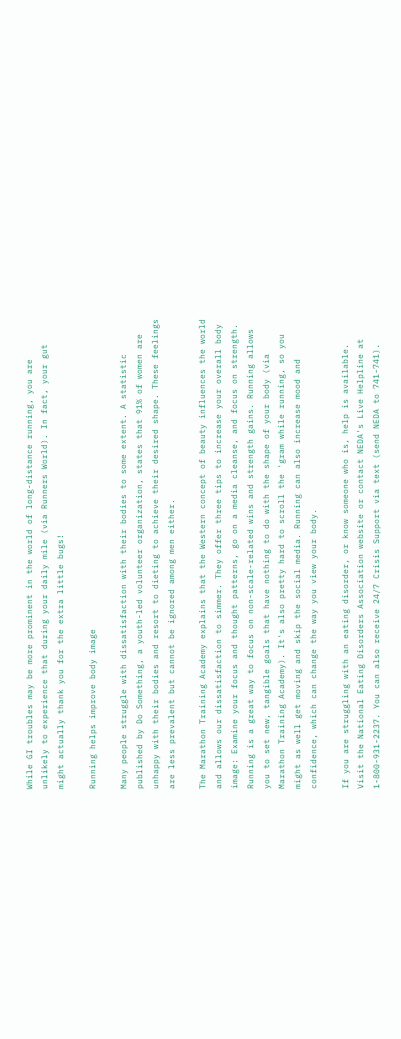While GI troubles may be more prominent in the world of long-distance running, you are unlikely to experience that during your daily mile (via Runners World). In fact, your gut might actually thank you for the extra little bugs!

Running helps improve body image

Many people struggle with dissatisfaction with their bodies to some extent. A statistic published by Do Something, a youth-led volunteer organization, states that 91% of women are unhappy with their bodies and resort to dieting to achieve their desired shape. These feelings are less prevalent but cannot be ignored among men either.

The Marathon Training Academy explains that the Western concept of beauty influences the world and allows our dissatisfaction to simmer. They offer three tips to increase your overall body image: Examine your focus and thought patterns, go on a media cleanse, and focus on strength. Running is a great way to focus on non-scale-related wins and strength gains. Running allows you to set new, tangible goals that have nothing to do with the shape of your body (via Marathon Training Academy). It's also pretty hard to scroll the 'gram while running, so you might as well get moving and skip the social media. Running can also increase mood and confidence, which can change the way you view your body.

If you are struggling with an eating disorder, or know someone who is, help is available. Visit the National Eating Disorders Association website or contact NEDA's Live Helpline at 1-800-931-2237. You can also receive 24/7 Crisis Support via text (send NEDA to 741-741).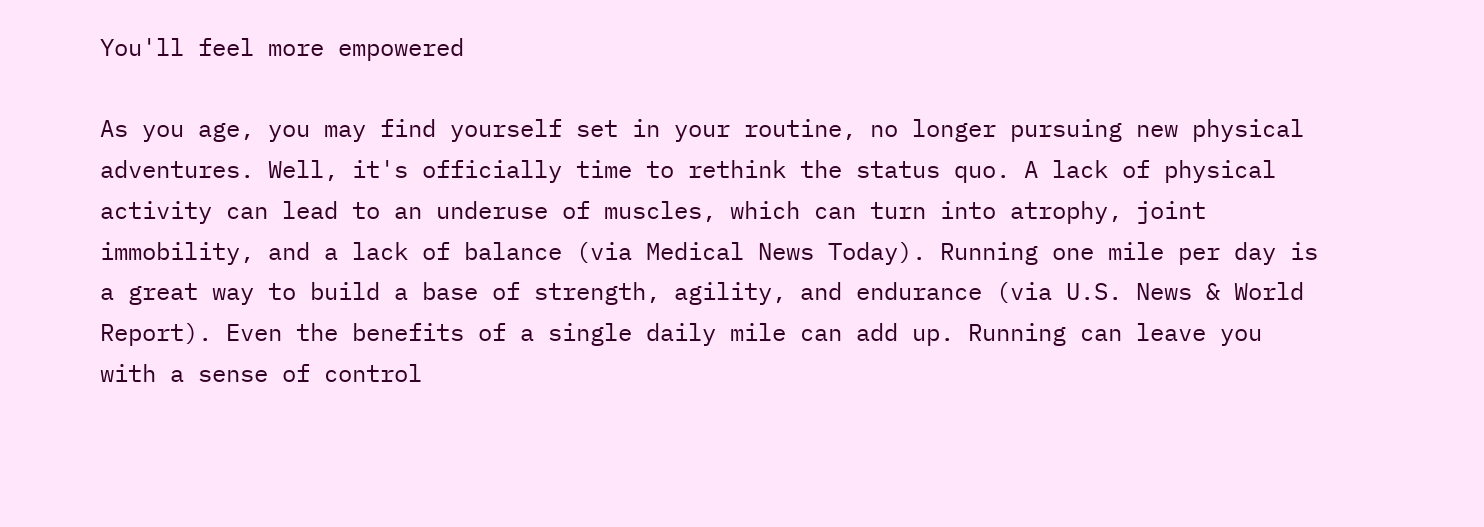You'll feel more empowered

As you age, you may find yourself set in your routine, no longer pursuing new physical adventures. Well, it's officially time to rethink the status quo. A lack of physical activity can lead to an underuse of muscles, which can turn into atrophy, joint immobility, and a lack of balance (via Medical News Today). Running one mile per day is a great way to build a base of strength, agility, and endurance (via U.S. News & World Report). Even the benefits of a single daily mile can add up. Running can leave you with a sense of control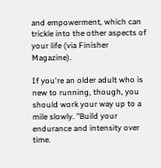and empowerment, which can trickle into the other aspects of your life (via Finisher Magazine).

If you're an older adult who is new to running, though, you should work your way up to a mile slowly. "Build your endurance and intensity over time.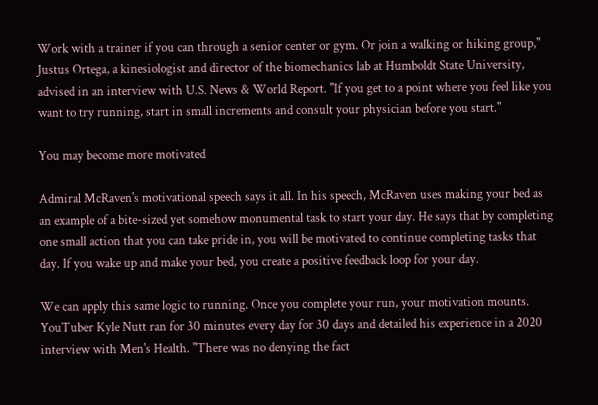Work with a trainer if you can through a senior center or gym. Or join a walking or hiking group," Justus Ortega, a kinesiologist and director of the biomechanics lab at Humboldt State University, advised in an interview with U.S. News & World Report. "If you get to a point where you feel like you want to try running, start in small increments and consult your physician before you start."

You may become more motivated

Admiral McRaven's motivational speech says it all. In his speech, McRaven uses making your bed as an example of a bite-sized yet somehow monumental task to start your day. He says that by completing one small action that you can take pride in, you will be motivated to continue completing tasks that day. If you wake up and make your bed, you create a positive feedback loop for your day.

We can apply this same logic to running. Once you complete your run, your motivation mounts. YouTuber Kyle Nutt ran for 30 minutes every day for 30 days and detailed his experience in a 2020 interview with Men's Health. "There was no denying the fact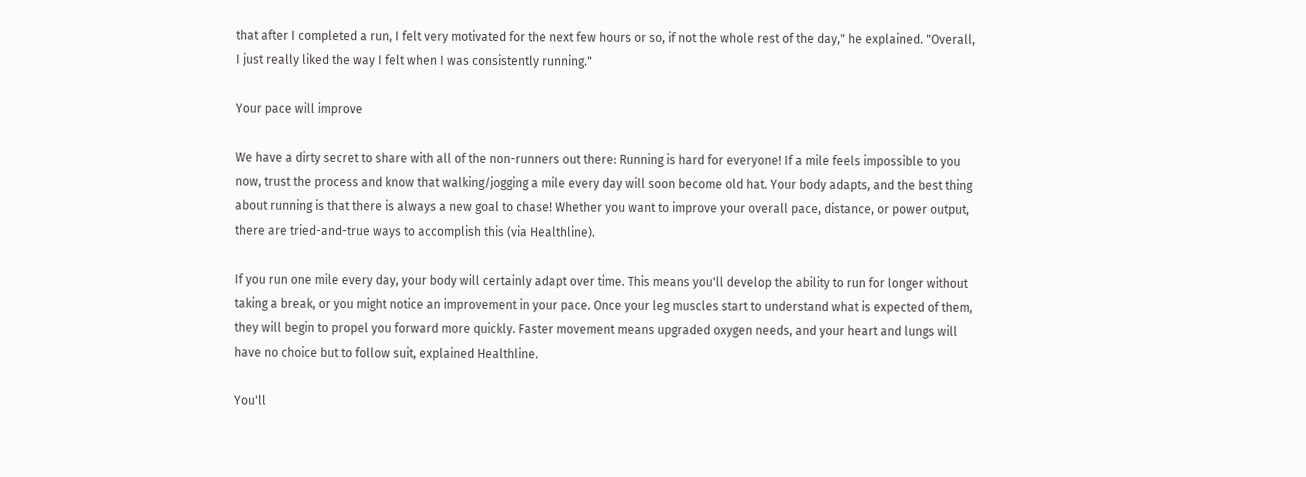that after I completed a run, I felt very motivated for the next few hours or so, if not the whole rest of the day," he explained. "Overall, I just really liked the way I felt when I was consistently running."

Your pace will improve

We have a dirty secret to share with all of the non-runners out there: Running is hard for everyone! If a mile feels impossible to you now, trust the process and know that walking/jogging a mile every day will soon become old hat. Your body adapts, and the best thing about running is that there is always a new goal to chase! Whether you want to improve your overall pace, distance, or power output, there are tried-and-true ways to accomplish this (via Healthline).

If you run one mile every day, your body will certainly adapt over time. This means you'll develop the ability to run for longer without taking a break, or you might notice an improvement in your pace. Once your leg muscles start to understand what is expected of them, they will begin to propel you forward more quickly. Faster movement means upgraded oxygen needs, and your heart and lungs will have no choice but to follow suit, explained Healthline.

You'll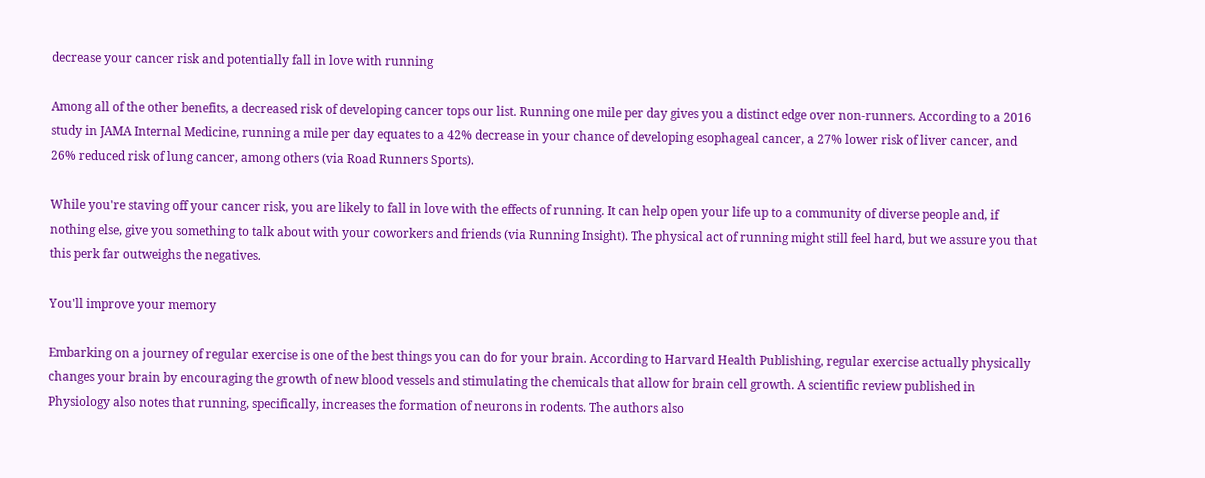decrease your cancer risk and potentially fall in love with running

Among all of the other benefits, a decreased risk of developing cancer tops our list. Running one mile per day gives you a distinct edge over non-runners. According to a 2016 study in JAMA Internal Medicine, running a mile per day equates to a 42% decrease in your chance of developing esophageal cancer, a 27% lower risk of liver cancer, and 26% reduced risk of lung cancer, among others (via Road Runners Sports).

While you're staving off your cancer risk, you are likely to fall in love with the effects of running. It can help open your life up to a community of diverse people and, if nothing else, give you something to talk about with your coworkers and friends (via Running Insight). The physical act of running might still feel hard, but we assure you that this perk far outweighs the negatives.

You'll improve your memory

Embarking on a journey of regular exercise is one of the best things you can do for your brain. According to Harvard Health Publishing, regular exercise actually physically changes your brain by encouraging the growth of new blood vessels and stimulating the chemicals that allow for brain cell growth. A scientific review published in Physiology also notes that running, specifically, increases the formation of neurons in rodents. The authors also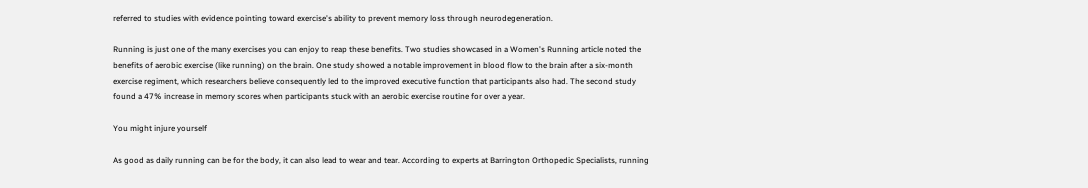referred to studies with evidence pointing toward exercise's ability to prevent memory loss through neurodegeneration.

Running is just one of the many exercises you can enjoy to reap these benefits. Two studies showcased in a Women's Running article noted the benefits of aerobic exercise (like running) on the brain. One study showed a notable improvement in blood flow to the brain after a six-month exercise regiment, which researchers believe consequently led to the improved executive function that participants also had. The second study found a 47% increase in memory scores when participants stuck with an aerobic exercise routine for over a year.

You might injure yourself

As good as daily running can be for the body, it can also lead to wear and tear. According to experts at Barrington Orthopedic Specialists, running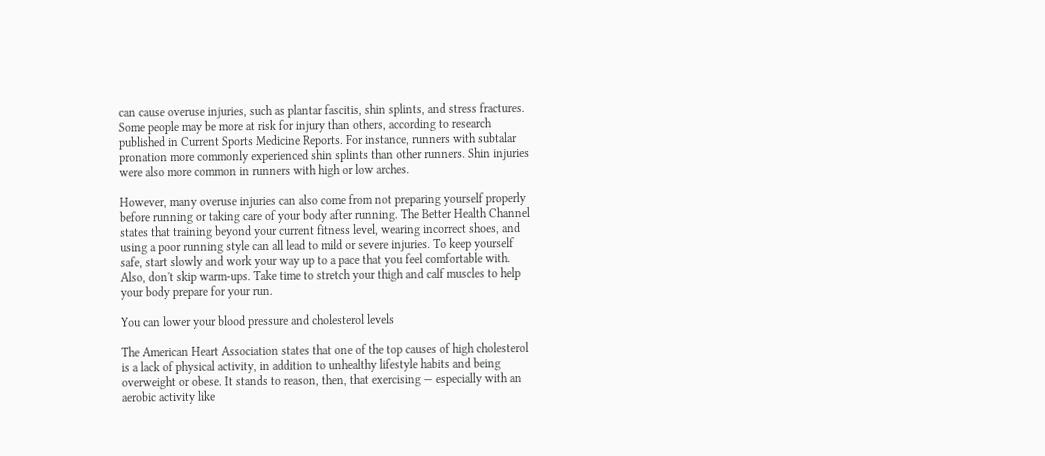can cause overuse injuries, such as plantar fascitis, shin splints, and stress fractures. Some people may be more at risk for injury than others, according to research published in Current Sports Medicine Reports. For instance, runners with subtalar pronation more commonly experienced shin splints than other runners. Shin injuries were also more common in runners with high or low arches.

However, many overuse injuries can also come from not preparing yourself properly before running or taking care of your body after running. The Better Health Channel states that training beyond your current fitness level, wearing incorrect shoes, and using a poor running style can all lead to mild or severe injuries. To keep yourself safe, start slowly and work your way up to a pace that you feel comfortable with. Also, don't skip warm-ups. Take time to stretch your thigh and calf muscles to help your body prepare for your run.

You can lower your blood pressure and cholesterol levels

The American Heart Association states that one of the top causes of high cholesterol is a lack of physical activity, in addition to unhealthy lifestyle habits and being overweight or obese. It stands to reason, then, that exercising — especially with an aerobic activity like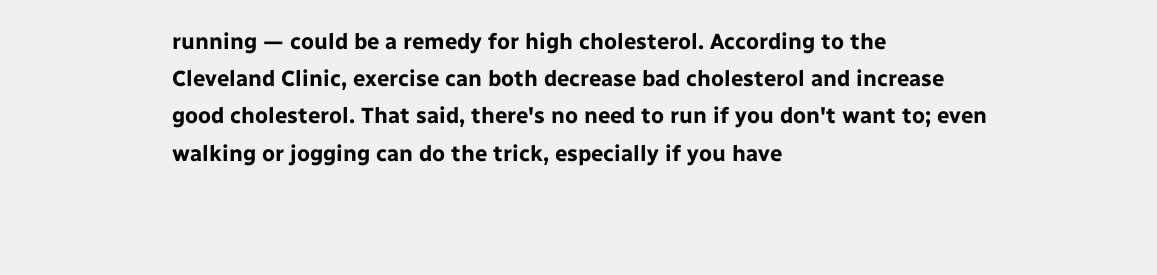running — could be a remedy for high cholesterol. According to the Cleveland Clinic, exercise can both decrease bad cholesterol and increase good cholesterol. That said, there's no need to run if you don't want to; even walking or jogging can do the trick, especially if you have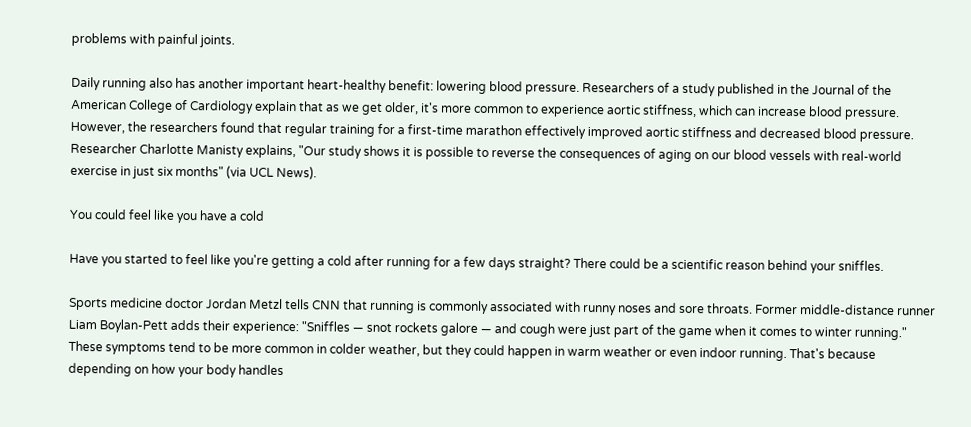problems with painful joints.

Daily running also has another important heart-healthy benefit: lowering blood pressure. Researchers of a study published in the Journal of the American College of Cardiology explain that as we get older, it's more common to experience aortic stiffness, which can increase blood pressure. However, the researchers found that regular training for a first-time marathon effectively improved aortic stiffness and decreased blood pressure. Researcher Charlotte Manisty explains, "Our study shows it is possible to reverse the consequences of aging on our blood vessels with real-world exercise in just six months" (via UCL News).

You could feel like you have a cold

Have you started to feel like you're getting a cold after running for a few days straight? There could be a scientific reason behind your sniffles.

Sports medicine doctor Jordan Metzl tells CNN that running is commonly associated with runny noses and sore throats. Former middle-distance runner Liam Boylan-Pett adds their experience: "Sniffles — snot rockets galore — and cough were just part of the game when it comes to winter running." These symptoms tend to be more common in colder weather, but they could happen in warm weather or even indoor running. That's because depending on how your body handles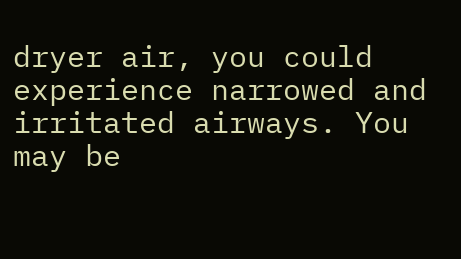dryer air, you could experience narrowed and irritated airways. You may be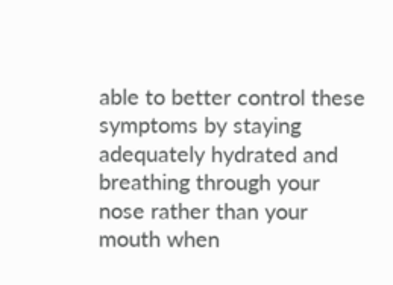able to better control these symptoms by staying adequately hydrated and breathing through your nose rather than your mouth when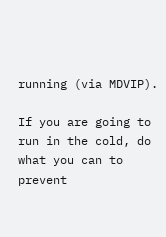running (via MDVIP).

If you are going to run in the cold, do what you can to prevent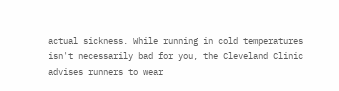actual sickness. While running in cold temperatures isn't necessarily bad for you, the Cleveland Clinic advises runners to wear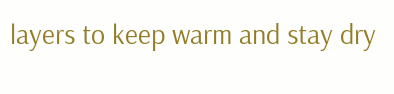layers to keep warm and stay dry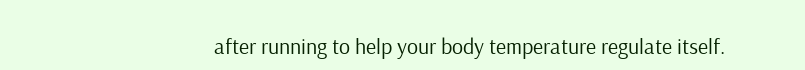after running to help your body temperature regulate itself.